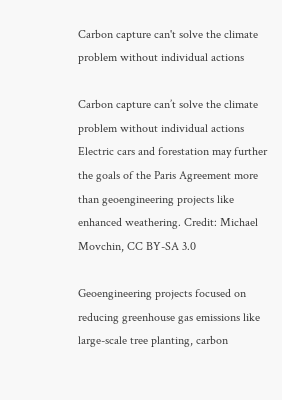Carbon capture can't solve the climate problem without individual actions

Carbon capture can’t solve the climate problem without individual actions
Electric cars and forestation may further the goals of the Paris Agreement more than geoengineering projects like enhanced weathering. Credit: Michael Movchin, CC BY-SA 3.0

Geoengineering projects focused on reducing greenhouse gas emissions like large-scale tree planting, carbon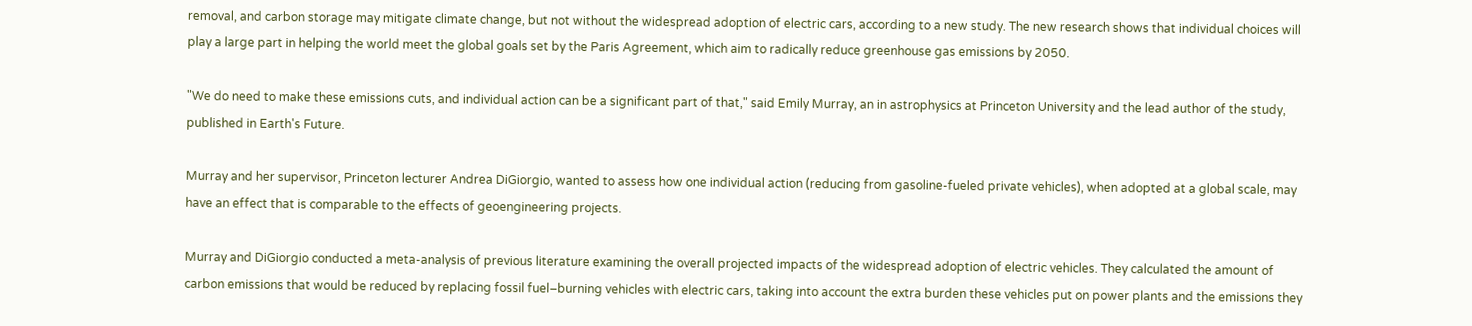removal, and carbon storage may mitigate climate change, but not without the widespread adoption of electric cars, according to a new study. The new research shows that individual choices will play a large part in helping the world meet the global goals set by the Paris Agreement, which aim to radically reduce greenhouse gas emissions by 2050.

"We do need to make these emissions cuts, and individual action can be a significant part of that," said Emily Murray, an in astrophysics at Princeton University and the lead author of the study, published in Earth's Future.

Murray and her supervisor, Princeton lecturer Andrea DiGiorgio, wanted to assess how one individual action (reducing from gasoline‐fueled private vehicles), when adopted at a global scale, may have an effect that is comparable to the effects of geoengineering projects.

Murray and DiGiorgio conducted a meta-analysis of previous literature examining the overall projected impacts of the widespread adoption of electric vehicles. They calculated the amount of carbon emissions that would be reduced by replacing fossil fuel–burning vehicles with electric cars, taking into account the extra burden these vehicles put on power plants and the emissions they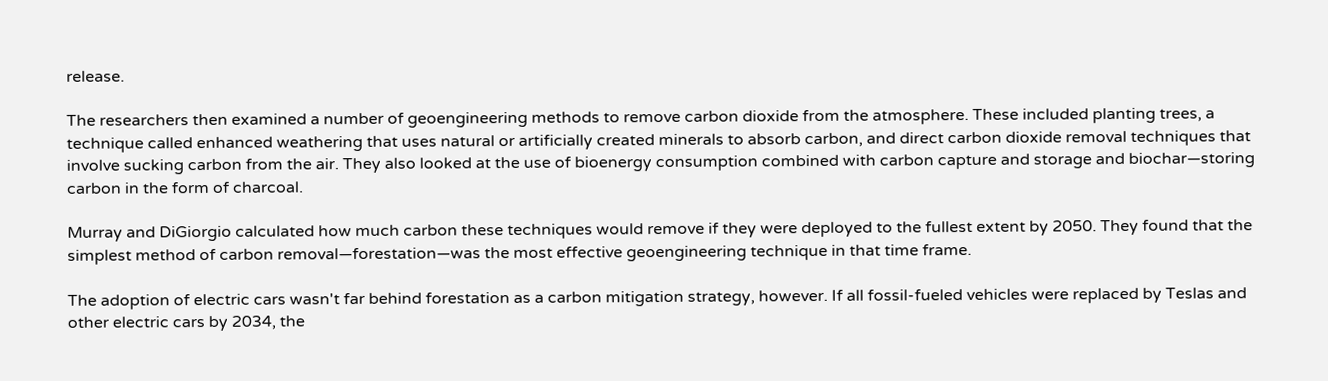release.

The researchers then examined a number of geoengineering methods to remove carbon dioxide from the atmosphere. These included planting trees, a technique called enhanced weathering that uses natural or artificially created minerals to absorb carbon, and direct carbon dioxide removal techniques that involve sucking carbon from the air. They also looked at the use of bioenergy consumption combined with carbon capture and storage and biochar—storing carbon in the form of charcoal.

Murray and DiGiorgio calculated how much carbon these techniques would remove if they were deployed to the fullest extent by 2050. They found that the simplest method of carbon removal—forestation—was the most effective geoengineering technique in that time frame.

The adoption of electric cars wasn't far behind forestation as a carbon mitigation strategy, however. If all fossil-fueled vehicles were replaced by Teslas and other electric cars by 2034, the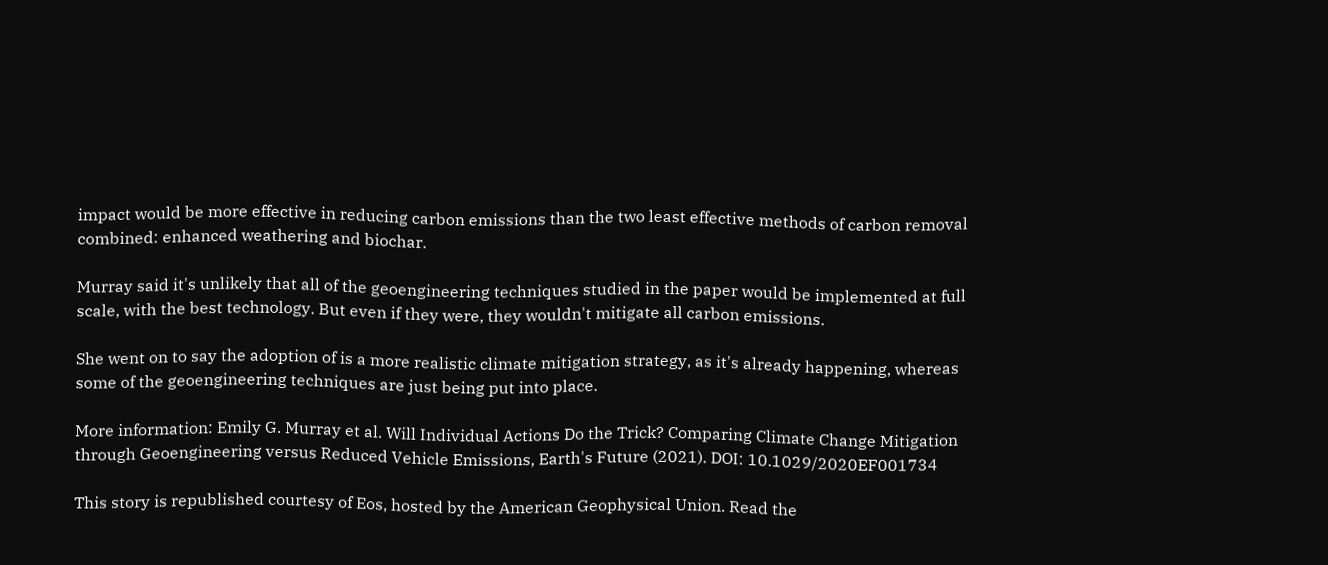impact would be more effective in reducing carbon emissions than the two least effective methods of carbon removal combined: enhanced weathering and biochar.

Murray said it's unlikely that all of the geoengineering techniques studied in the paper would be implemented at full scale, with the best technology. But even if they were, they wouldn't mitigate all carbon emissions.

She went on to say the adoption of is a more realistic climate mitigation strategy, as it's already happening, whereas some of the geoengineering techniques are just being put into place.

More information: Emily G. Murray et al. Will Individual Actions Do the Trick? Comparing Climate Change Mitigation through Geoengineering versus Reduced Vehicle Emissions, Earth's Future (2021). DOI: 10.1029/2020EF001734

This story is republished courtesy of Eos, hosted by the American Geophysical Union. Read the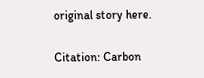original story here.

Citation: Carbon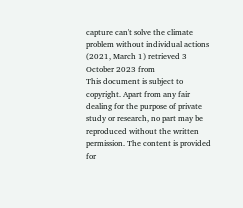capture can't solve the climate problem without individual actions (2021, March 1) retrieved 3 October 2023 from
This document is subject to copyright. Apart from any fair dealing for the purpose of private study or research, no part may be reproduced without the written permission. The content is provided for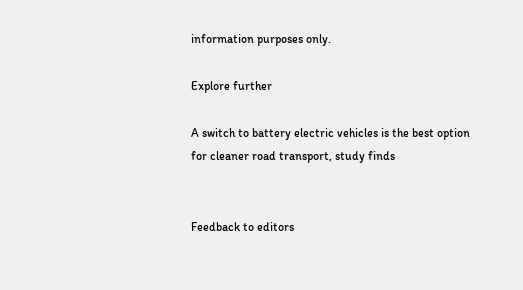information purposes only.

Explore further

A switch to battery electric vehicles is the best option for cleaner road transport, study finds


Feedback to editors